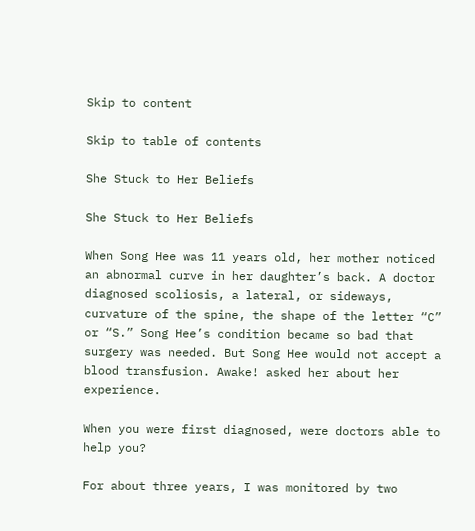Skip to content

Skip to table of contents

She Stuck to Her Beliefs

She Stuck to Her Beliefs

When Song Hee was 11 years old, her mother noticed an abnormal curve in her daughter’s back. A doctor diagnosed scoliosis, a lateral, or sideways, curvature of the spine, the shape of the letter “C” or “S.” Song Hee’s condition became so bad that surgery was needed. But Song Hee would not accept a blood transfusion. Awake! asked her about her experience.

When you were first diagnosed, were doctors able to help you?

For about three years, I was monitored by two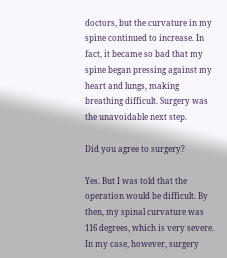doctors, but the curvature in my spine continued to increase. In fact, it became so bad that my spine began pressing against my heart and lungs, making breathing difficult. Surgery was the unavoidable next step.

Did you agree to surgery?

Yes. But I was told that the operation would be difficult. By then, my spinal curvature was 116 degrees, which is very severe. In my case, however, surgery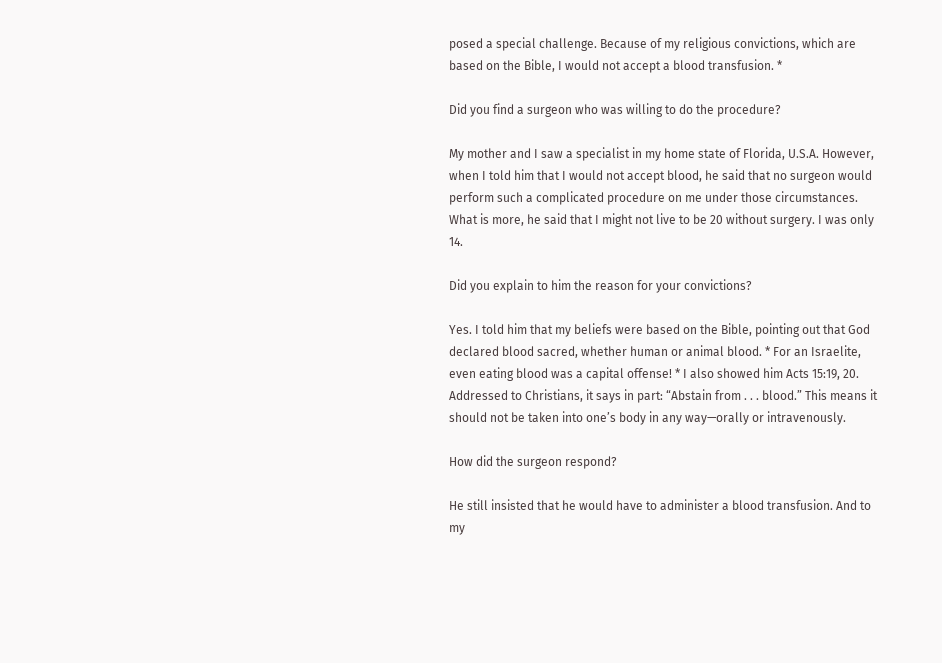posed a special challenge. Because of my religious convictions, which are based on the Bible, I would not accept a blood transfusion. *

Did you find a surgeon who was willing to do the procedure?

My mother and I saw a specialist in my home state of Florida, U.S.A. However, when I told him that I would not accept blood, he said that no surgeon would perform such a complicated procedure on me under those circumstances. What is more, he said that I might not live to be 20 without surgery. I was only 14.

Did you explain to him the reason for your convictions?

Yes. I told him that my beliefs were based on the Bible, pointing out that God declared blood sacred, whether human or animal blood. * For an Israelite, even eating blood was a capital offense! * I also showed him Acts 15:19, 20. Addressed to Christians, it says in part: “Abstain from . . . blood.” This means it should not be taken into one’s body in any way—orally or intravenously.

How did the surgeon respond?

He still insisted that he would have to administer a blood transfusion. And to my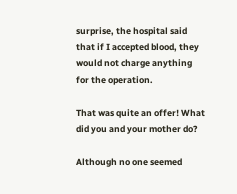surprise, the hospital said that if I accepted blood, they would not charge anything for the operation.

That was quite an offer! What did you and your mother do?

Although no one seemed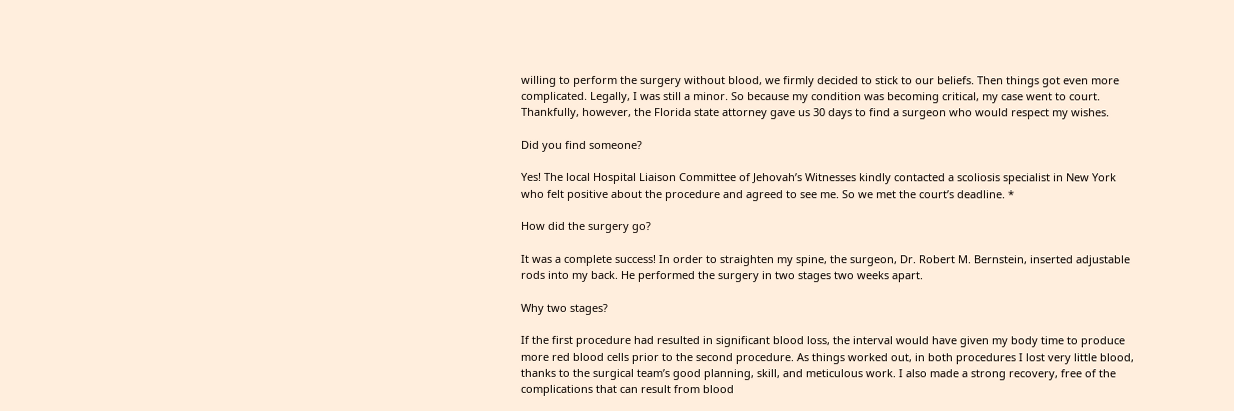willing to perform the surgery without blood, we firmly decided to stick to our beliefs. Then things got even more complicated. Legally, I was still a minor. So because my condition was becoming critical, my case went to court. Thankfully, however, the Florida state attorney gave us 30 days to find a surgeon who would respect my wishes.

Did you find someone?

Yes! The local Hospital Liaison Committee of Jehovah’s Witnesses kindly contacted a scoliosis specialist in New York who felt positive about the procedure and agreed to see me. So we met the court’s deadline. *

How did the surgery go?

It was a complete success! In order to straighten my spine, the surgeon, Dr. Robert M. Bernstein, inserted adjustable rods into my back. He performed the surgery in two stages two weeks apart.

Why two stages?

If the first procedure had resulted in significant blood loss, the interval would have given my body time to produce more red blood cells prior to the second procedure. As things worked out, in both procedures I lost very little blood, thanks to the surgical team’s good planning, skill, and meticulous work. I also made a strong recovery, free of the complications that can result from blood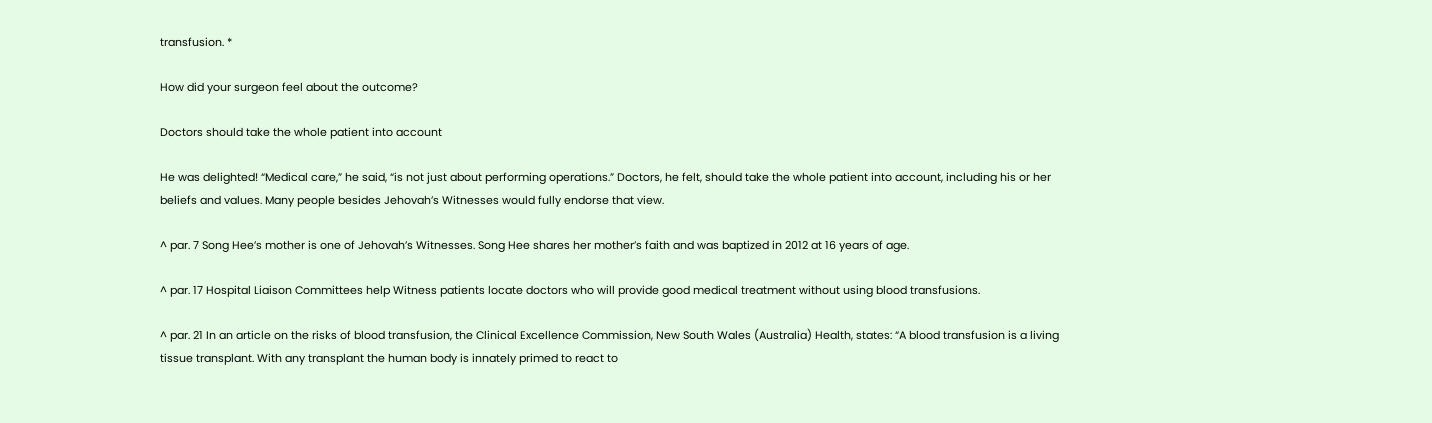transfusion. *

How did your surgeon feel about the outcome?

Doctors should take the whole patient into account

He was delighted! “Medical care,” he said, “is not just about performing operations.” Doctors, he felt, should take the whole patient into account, including his or her beliefs and values. Many people besides Jehovah’s Witnesses would fully endorse that view.

^ par. 7 Song Hee’s mother is one of Jehovah’s Witnesses. Song Hee shares her mother’s faith and was baptized in 2012 at 16 years of age.

^ par. 17 Hospital Liaison Committees help Witness patients locate doctors who will provide good medical treatment without using blood transfusions.

^ par. 21 In an article on the risks of blood transfusion, the Clinical Excellence Commission, New South Wales (Australia) Health, states: “A blood transfusion is a living tissue transplant. With any transplant the human body is innately primed to react to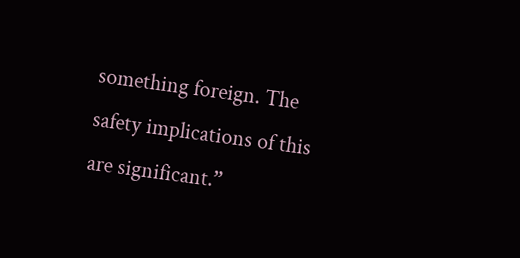something foreign. The safety implications of this are significant.”